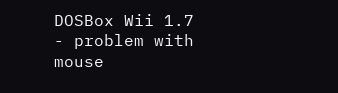DOSBox Wii 1.7 - problem with mouse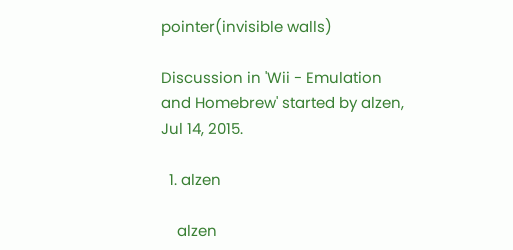pointer(invisible walls)

Discussion in 'Wii - Emulation and Homebrew' started by alzen, Jul 14, 2015.

  1. alzen

    alzen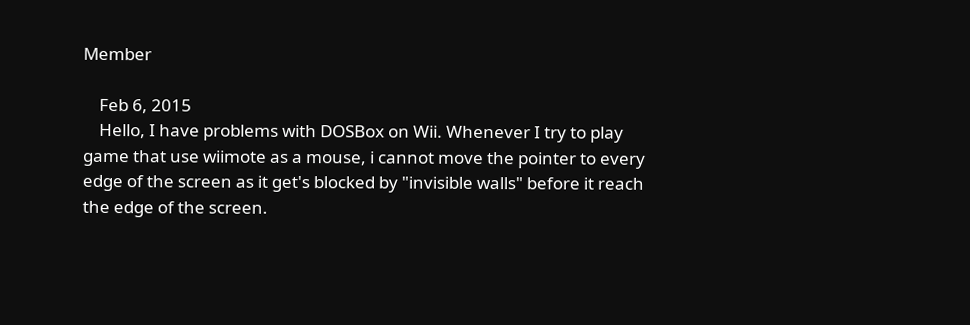Member

    Feb 6, 2015
    Hello, I have problems with DOSBox on Wii. Whenever I try to play game that use wiimote as a mouse, i cannot move the pointer to every edge of the screen as it get's blocked by "invisible walls" before it reach the edge of the screen.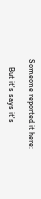Someone reported it here:

    But it's says it's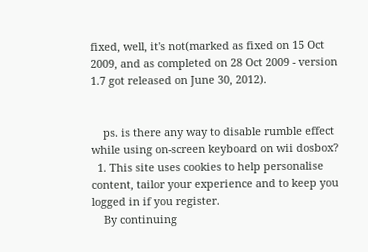fixed, well, it's not(marked as fixed on 15 Oct 2009, and as completed on 28 Oct 2009 - version 1.7 got released on June 30, 2012).


    ps. is there any way to disable rumble effect while using on-screen keyboard on wii dosbox?
  1. This site uses cookies to help personalise content, tailor your experience and to keep you logged in if you register.
    By continuing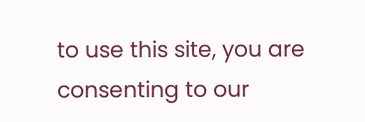to use this site, you are consenting to our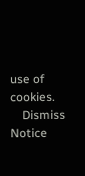use of cookies.
    Dismiss Notice